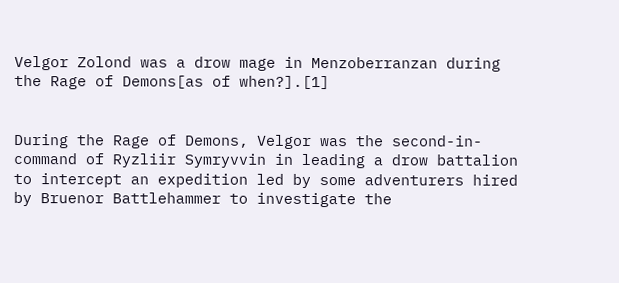Velgor Zolond was a drow mage in Menzoberranzan during the Rage of Demons[as of when?].[1]


During the Rage of Demons, Velgor was the second-in-command of Ryzliir Symryvvin in leading a drow battalion to intercept an expedition led by some adventurers hired by Bruenor Battlehammer to investigate the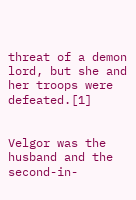threat of a demon lord, but she and her troops were defeated.[1]


Velgor was the husband and the second-in-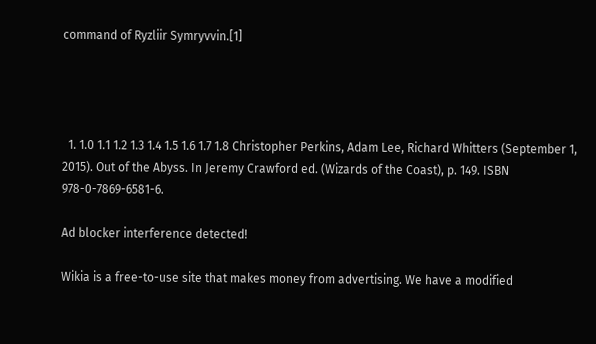command of Ryzliir Symryvvin.[1]




  1. 1.0 1.1 1.2 1.3 1.4 1.5 1.6 1.7 1.8 Christopher Perkins, Adam Lee, Richard Whitters (September 1, 2015). Out of the Abyss. In Jeremy Crawford ed. (Wizards of the Coast), p. 149. ISBN 978-0-7869-6581-6.

Ad blocker interference detected!

Wikia is a free-to-use site that makes money from advertising. We have a modified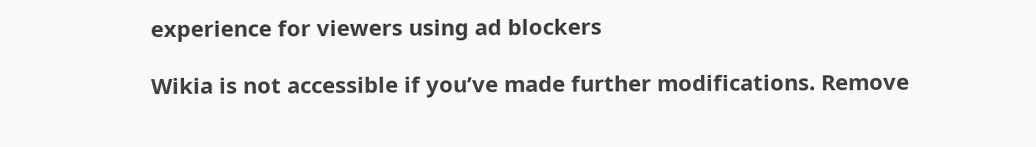experience for viewers using ad blockers

Wikia is not accessible if you’ve made further modifications. Remove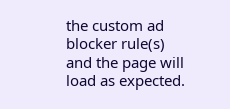the custom ad blocker rule(s) and the page will load as expected.